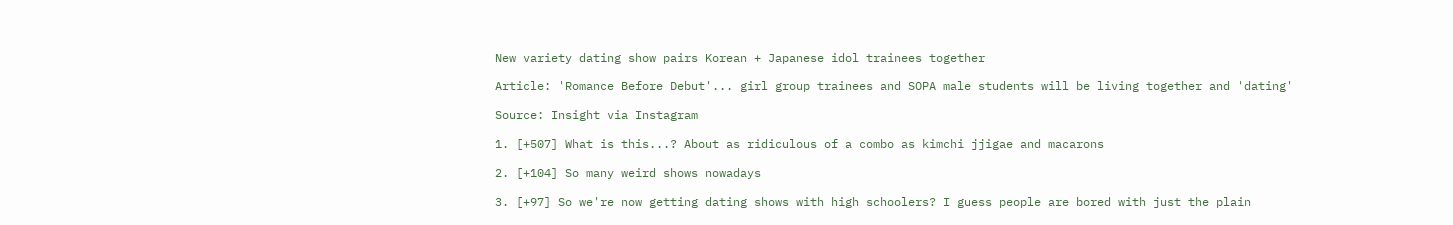New variety dating show pairs Korean + Japanese idol trainees together

Article: 'Romance Before Debut'... girl group trainees and SOPA male students will be living together and 'dating'

Source: Insight via Instagram

1. [+507] What is this...? About as ridiculous of a combo as kimchi jjigae and macarons

2. [+104] So many weird shows nowadays

3. [+97] So we're now getting dating shows with high schoolers? I guess people are bored with just the plain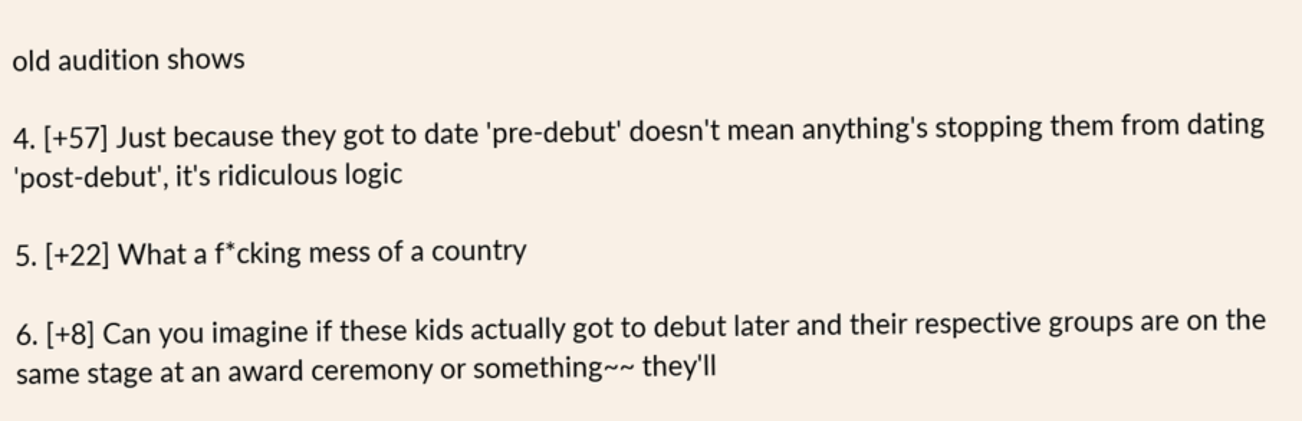old audition shows

4. [+57] Just because they got to date 'pre-debut' doesn't mean anything's stopping them from dating 'post-debut', it's ridiculous logic

5. [+22] What a f*cking mess of a country

6. [+8] Can you imagine if these kids actually got to debut later and their respective groups are on the same stage at an award ceremony or something~~ they'll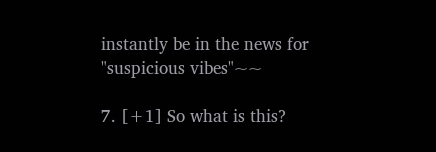instantly be in the news for "suspicious vibes"~~

7. [+1] So what is this?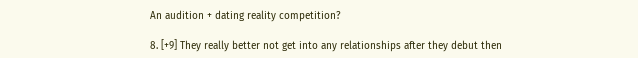An audition + dating reality competition?

8. [+9] They really better not get into any relationships after they debut then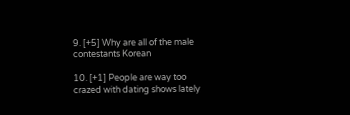9. [+5] Why are all of the male contestants Korean

10. [+1] People are way too crazed with dating shows lately